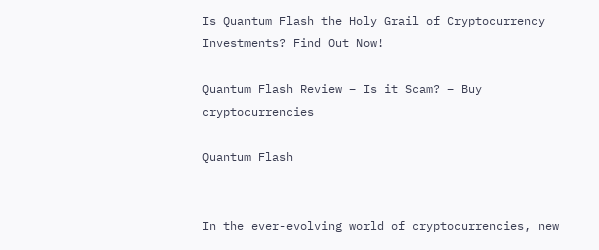Is Quantum Flash the Holy Grail of Cryptocurrency Investments? Find Out Now!

Quantum Flash Review – Is it Scam? – Buy cryptocurrencies

Quantum Flash


In the ever-evolving world of cryptocurrencies, new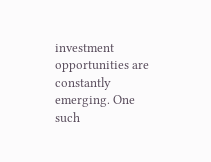investment opportunities are constantly emerging. One such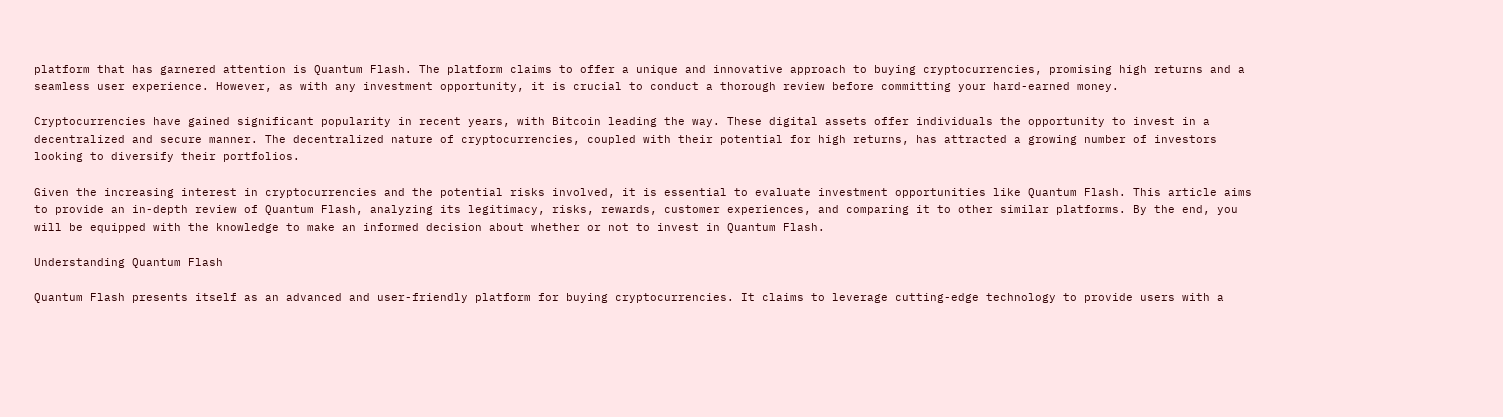platform that has garnered attention is Quantum Flash. The platform claims to offer a unique and innovative approach to buying cryptocurrencies, promising high returns and a seamless user experience. However, as with any investment opportunity, it is crucial to conduct a thorough review before committing your hard-earned money.

Cryptocurrencies have gained significant popularity in recent years, with Bitcoin leading the way. These digital assets offer individuals the opportunity to invest in a decentralized and secure manner. The decentralized nature of cryptocurrencies, coupled with their potential for high returns, has attracted a growing number of investors looking to diversify their portfolios.

Given the increasing interest in cryptocurrencies and the potential risks involved, it is essential to evaluate investment opportunities like Quantum Flash. This article aims to provide an in-depth review of Quantum Flash, analyzing its legitimacy, risks, rewards, customer experiences, and comparing it to other similar platforms. By the end, you will be equipped with the knowledge to make an informed decision about whether or not to invest in Quantum Flash.

Understanding Quantum Flash

Quantum Flash presents itself as an advanced and user-friendly platform for buying cryptocurrencies. It claims to leverage cutting-edge technology to provide users with a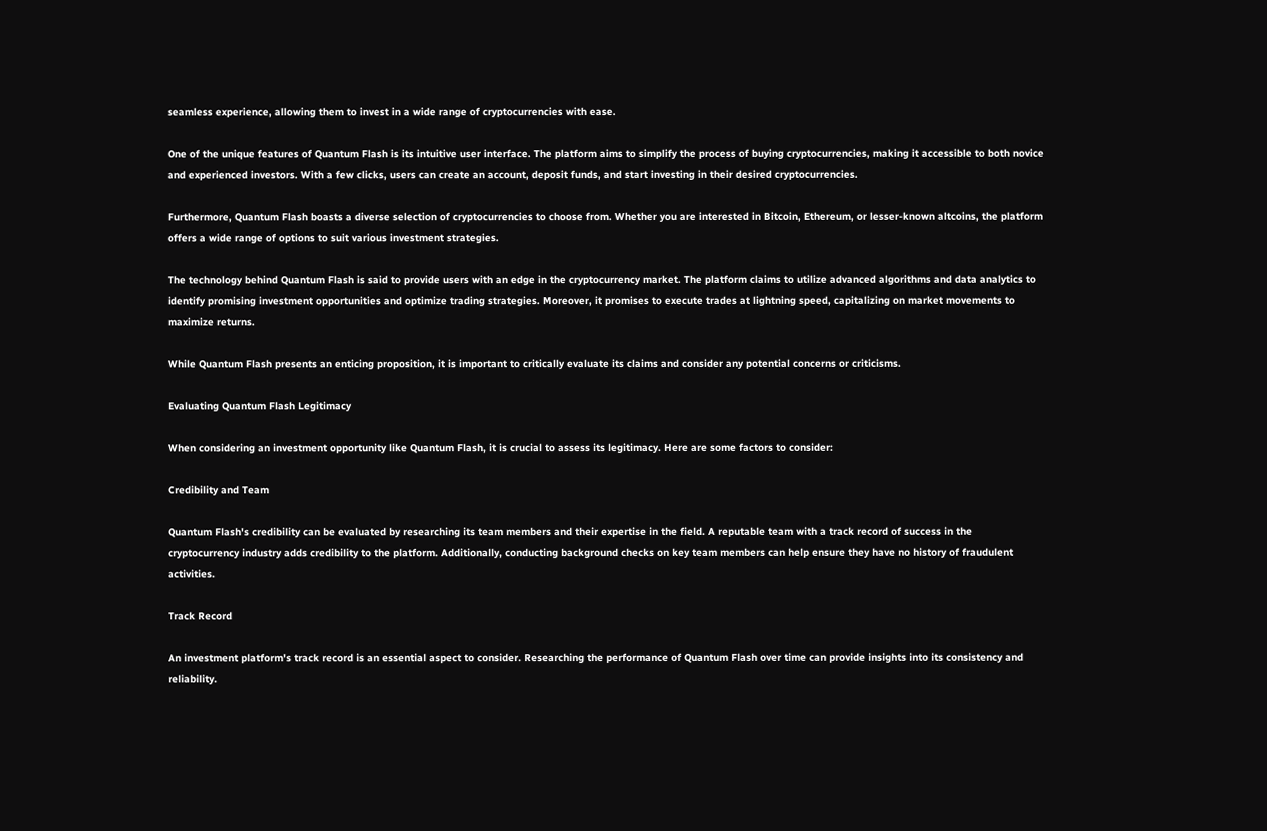seamless experience, allowing them to invest in a wide range of cryptocurrencies with ease.

One of the unique features of Quantum Flash is its intuitive user interface. The platform aims to simplify the process of buying cryptocurrencies, making it accessible to both novice and experienced investors. With a few clicks, users can create an account, deposit funds, and start investing in their desired cryptocurrencies.

Furthermore, Quantum Flash boasts a diverse selection of cryptocurrencies to choose from. Whether you are interested in Bitcoin, Ethereum, or lesser-known altcoins, the platform offers a wide range of options to suit various investment strategies.

The technology behind Quantum Flash is said to provide users with an edge in the cryptocurrency market. The platform claims to utilize advanced algorithms and data analytics to identify promising investment opportunities and optimize trading strategies. Moreover, it promises to execute trades at lightning speed, capitalizing on market movements to maximize returns.

While Quantum Flash presents an enticing proposition, it is important to critically evaluate its claims and consider any potential concerns or criticisms.

Evaluating Quantum Flash Legitimacy

When considering an investment opportunity like Quantum Flash, it is crucial to assess its legitimacy. Here are some factors to consider:

Credibility and Team

Quantum Flash's credibility can be evaluated by researching its team members and their expertise in the field. A reputable team with a track record of success in the cryptocurrency industry adds credibility to the platform. Additionally, conducting background checks on key team members can help ensure they have no history of fraudulent activities.

Track Record

An investment platform's track record is an essential aspect to consider. Researching the performance of Quantum Flash over time can provide insights into its consistency and reliability.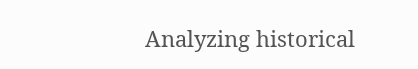Analyzing historical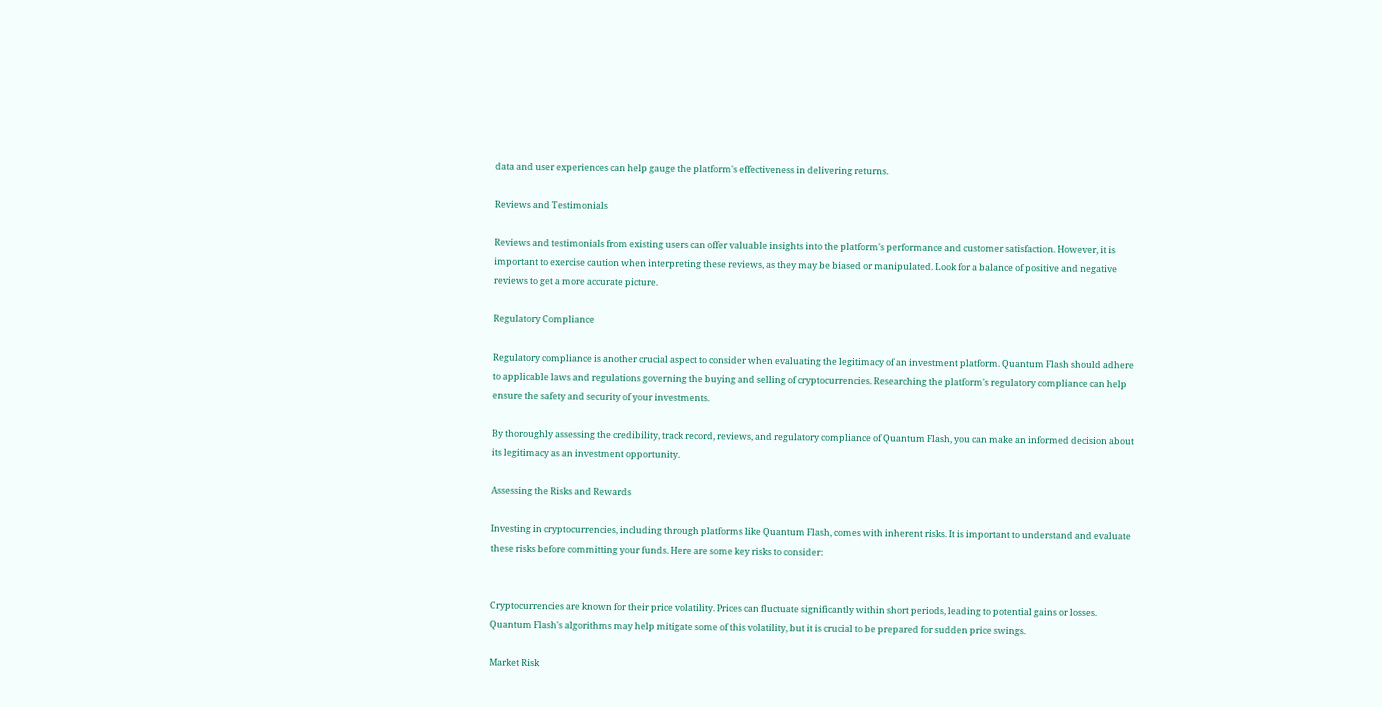data and user experiences can help gauge the platform's effectiveness in delivering returns.

Reviews and Testimonials

Reviews and testimonials from existing users can offer valuable insights into the platform's performance and customer satisfaction. However, it is important to exercise caution when interpreting these reviews, as they may be biased or manipulated. Look for a balance of positive and negative reviews to get a more accurate picture.

Regulatory Compliance

Regulatory compliance is another crucial aspect to consider when evaluating the legitimacy of an investment platform. Quantum Flash should adhere to applicable laws and regulations governing the buying and selling of cryptocurrencies. Researching the platform's regulatory compliance can help ensure the safety and security of your investments.

By thoroughly assessing the credibility, track record, reviews, and regulatory compliance of Quantum Flash, you can make an informed decision about its legitimacy as an investment opportunity.

Assessing the Risks and Rewards

Investing in cryptocurrencies, including through platforms like Quantum Flash, comes with inherent risks. It is important to understand and evaluate these risks before committing your funds. Here are some key risks to consider:


Cryptocurrencies are known for their price volatility. Prices can fluctuate significantly within short periods, leading to potential gains or losses. Quantum Flash's algorithms may help mitigate some of this volatility, but it is crucial to be prepared for sudden price swings.

Market Risk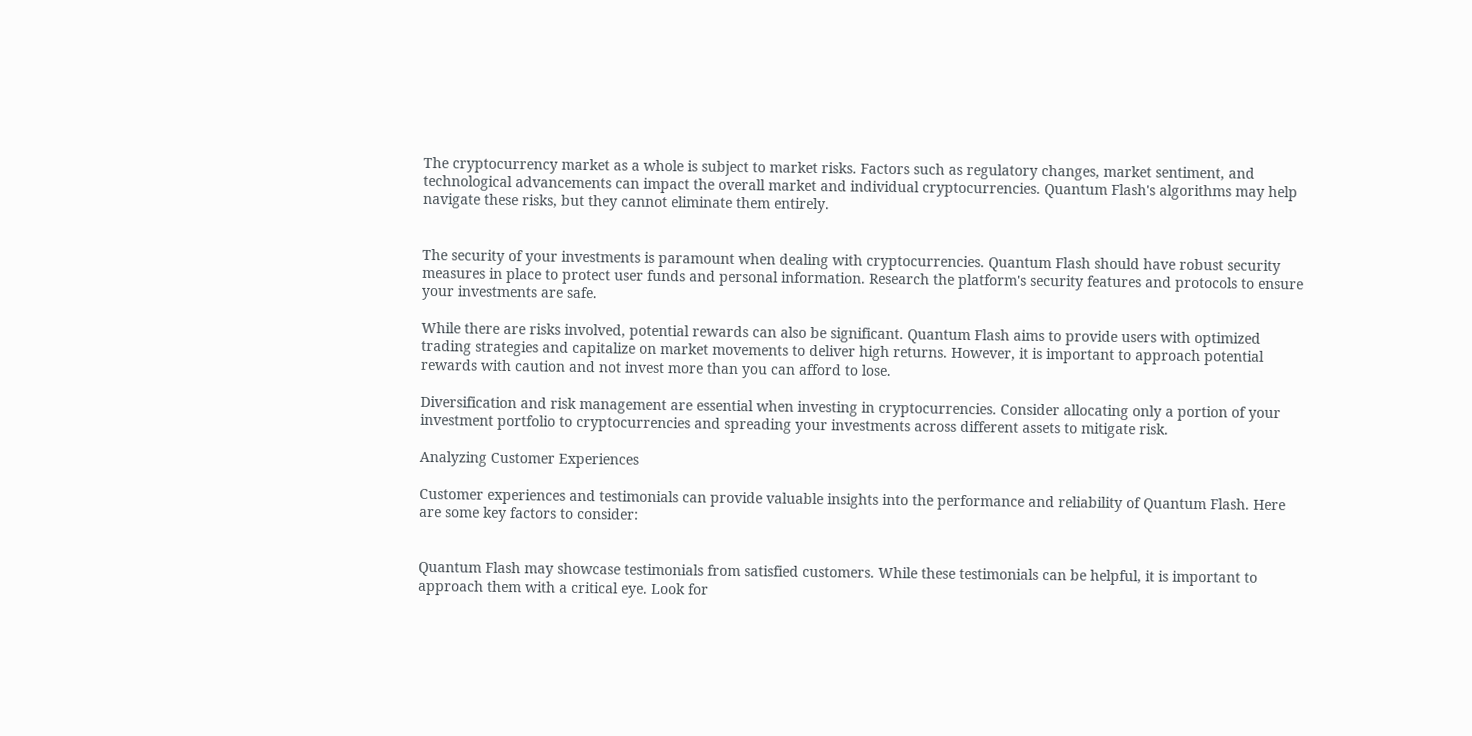The cryptocurrency market as a whole is subject to market risks. Factors such as regulatory changes, market sentiment, and technological advancements can impact the overall market and individual cryptocurrencies. Quantum Flash's algorithms may help navigate these risks, but they cannot eliminate them entirely.


The security of your investments is paramount when dealing with cryptocurrencies. Quantum Flash should have robust security measures in place to protect user funds and personal information. Research the platform's security features and protocols to ensure your investments are safe.

While there are risks involved, potential rewards can also be significant. Quantum Flash aims to provide users with optimized trading strategies and capitalize on market movements to deliver high returns. However, it is important to approach potential rewards with caution and not invest more than you can afford to lose.

Diversification and risk management are essential when investing in cryptocurrencies. Consider allocating only a portion of your investment portfolio to cryptocurrencies and spreading your investments across different assets to mitigate risk.

Analyzing Customer Experiences

Customer experiences and testimonials can provide valuable insights into the performance and reliability of Quantum Flash. Here are some key factors to consider:


Quantum Flash may showcase testimonials from satisfied customers. While these testimonials can be helpful, it is important to approach them with a critical eye. Look for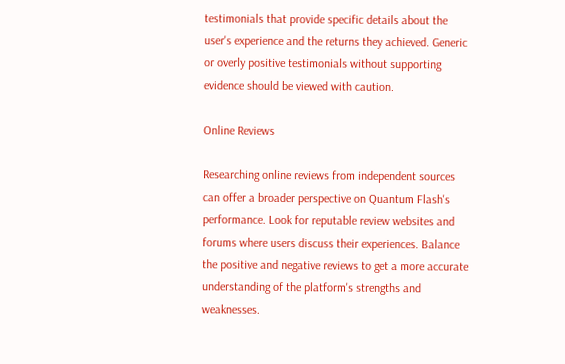testimonials that provide specific details about the user's experience and the returns they achieved. Generic or overly positive testimonials without supporting evidence should be viewed with caution.

Online Reviews

Researching online reviews from independent sources can offer a broader perspective on Quantum Flash's performance. Look for reputable review websites and forums where users discuss their experiences. Balance the positive and negative reviews to get a more accurate understanding of the platform's strengths and weaknesses.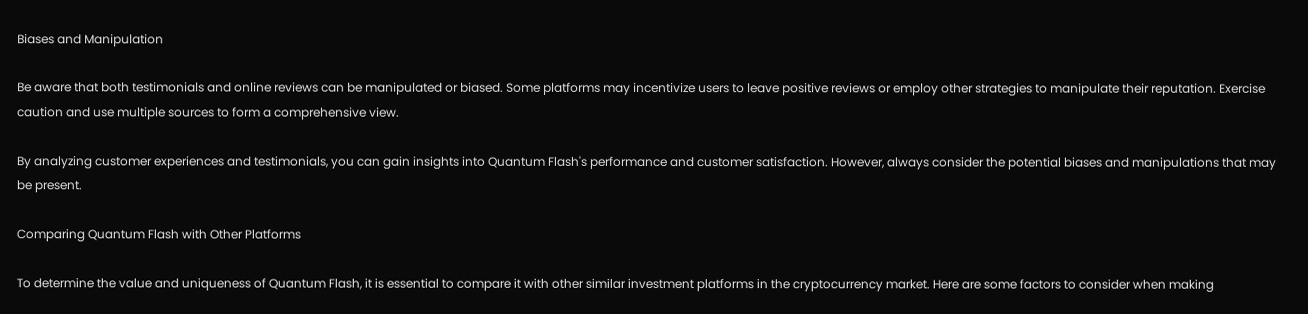Biases and Manipulation

Be aware that both testimonials and online reviews can be manipulated or biased. Some platforms may incentivize users to leave positive reviews or employ other strategies to manipulate their reputation. Exercise caution and use multiple sources to form a comprehensive view.

By analyzing customer experiences and testimonials, you can gain insights into Quantum Flash's performance and customer satisfaction. However, always consider the potential biases and manipulations that may be present.

Comparing Quantum Flash with Other Platforms

To determine the value and uniqueness of Quantum Flash, it is essential to compare it with other similar investment platforms in the cryptocurrency market. Here are some factors to consider when making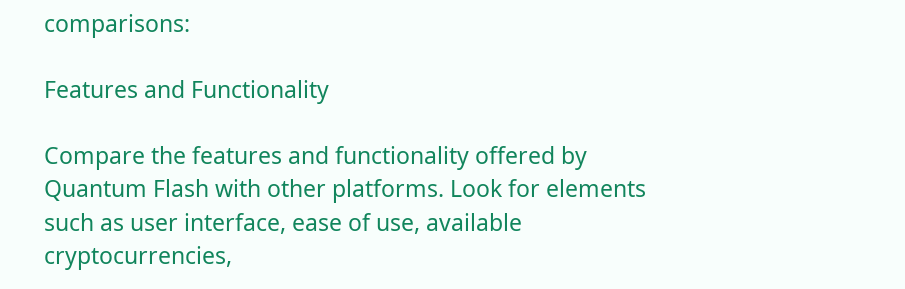comparisons:

Features and Functionality

Compare the features and functionality offered by Quantum Flash with other platforms. Look for elements such as user interface, ease of use, available cryptocurrencies,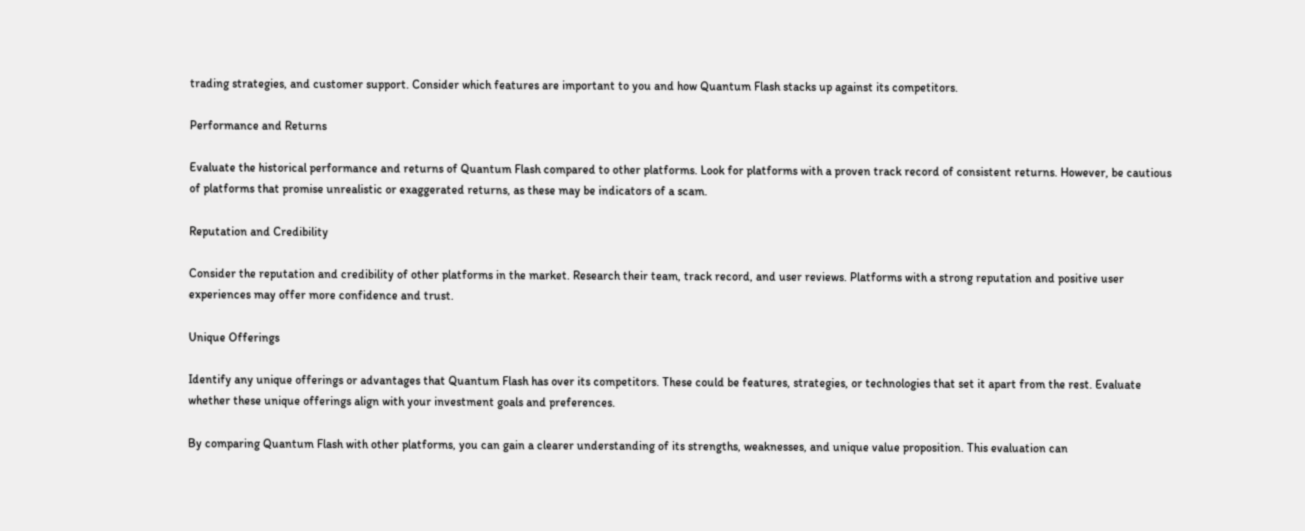trading strategies, and customer support. Consider which features are important to you and how Quantum Flash stacks up against its competitors.

Performance and Returns

Evaluate the historical performance and returns of Quantum Flash compared to other platforms. Look for platforms with a proven track record of consistent returns. However, be cautious of platforms that promise unrealistic or exaggerated returns, as these may be indicators of a scam.

Reputation and Credibility

Consider the reputation and credibility of other platforms in the market. Research their team, track record, and user reviews. Platforms with a strong reputation and positive user experiences may offer more confidence and trust.

Unique Offerings

Identify any unique offerings or advantages that Quantum Flash has over its competitors. These could be features, strategies, or technologies that set it apart from the rest. Evaluate whether these unique offerings align with your investment goals and preferences.

By comparing Quantum Flash with other platforms, you can gain a clearer understanding of its strengths, weaknesses, and unique value proposition. This evaluation can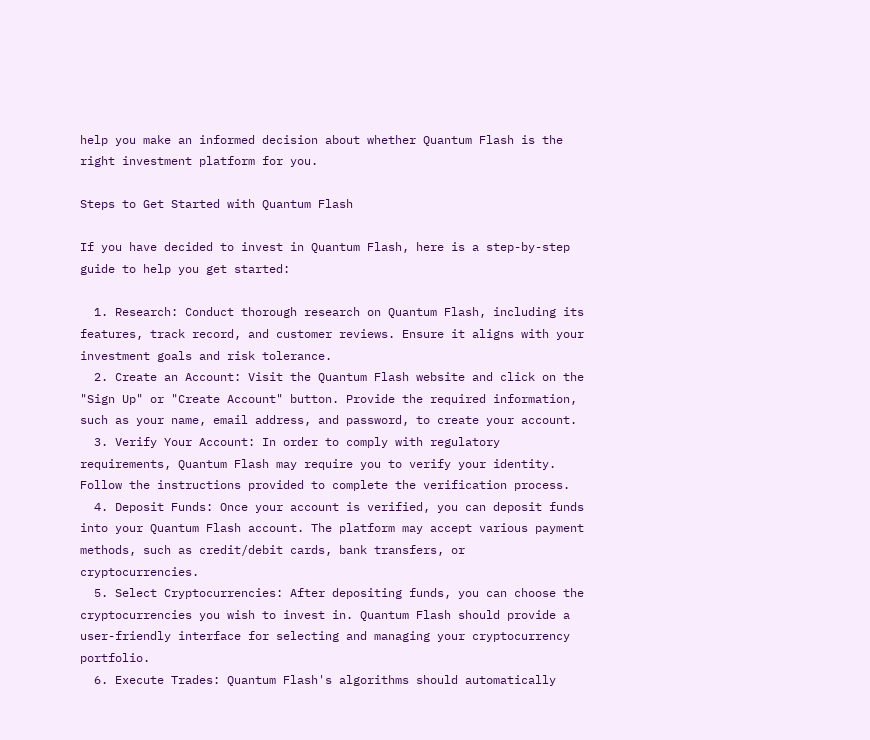help you make an informed decision about whether Quantum Flash is the right investment platform for you.

Steps to Get Started with Quantum Flash

If you have decided to invest in Quantum Flash, here is a step-by-step guide to help you get started:

  1. Research: Conduct thorough research on Quantum Flash, including its features, track record, and customer reviews. Ensure it aligns with your investment goals and risk tolerance.
  2. Create an Account: Visit the Quantum Flash website and click on the "Sign Up" or "Create Account" button. Provide the required information, such as your name, email address, and password, to create your account.
  3. Verify Your Account: In order to comply with regulatory requirements, Quantum Flash may require you to verify your identity. Follow the instructions provided to complete the verification process.
  4. Deposit Funds: Once your account is verified, you can deposit funds into your Quantum Flash account. The platform may accept various payment methods, such as credit/debit cards, bank transfers, or cryptocurrencies.
  5. Select Cryptocurrencies: After depositing funds, you can choose the cryptocurrencies you wish to invest in. Quantum Flash should provide a user-friendly interface for selecting and managing your cryptocurrency portfolio.
  6. Execute Trades: Quantum Flash's algorithms should automatically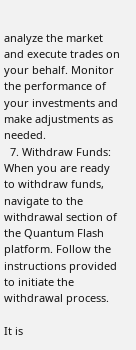analyze the market and execute trades on your behalf. Monitor the performance of your investments and make adjustments as needed.
  7. Withdraw Funds: When you are ready to withdraw funds, navigate to the withdrawal section of the Quantum Flash platform. Follow the instructions provided to initiate the withdrawal process.

It is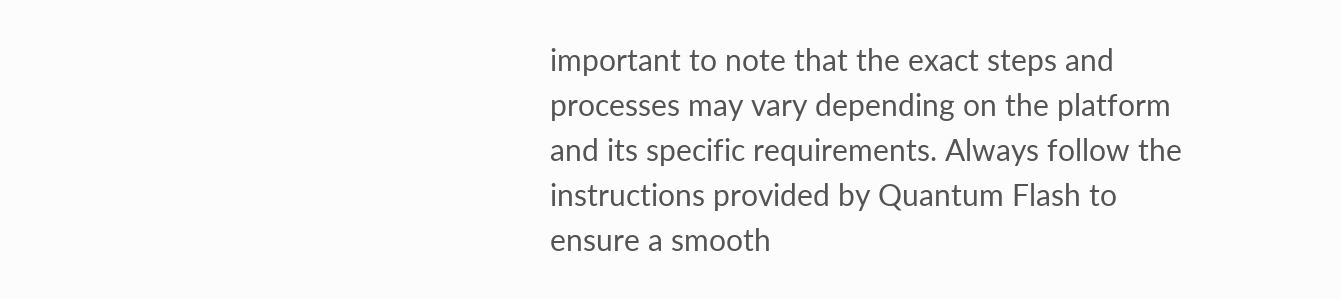important to note that the exact steps and processes may vary depending on the platform and its specific requirements. Always follow the instructions provided by Quantum Flash to ensure a smooth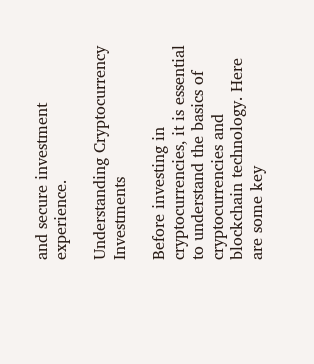and secure investment experience.

Understanding Cryptocurrency Investments

Before investing in cryptocurrencies, it is essential to understand the basics of cryptocurrencies and blockchain technology. Here are some key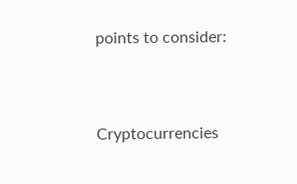points to consider:


Cryptocurrencies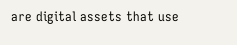are digital assets that use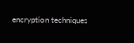encryption techniques